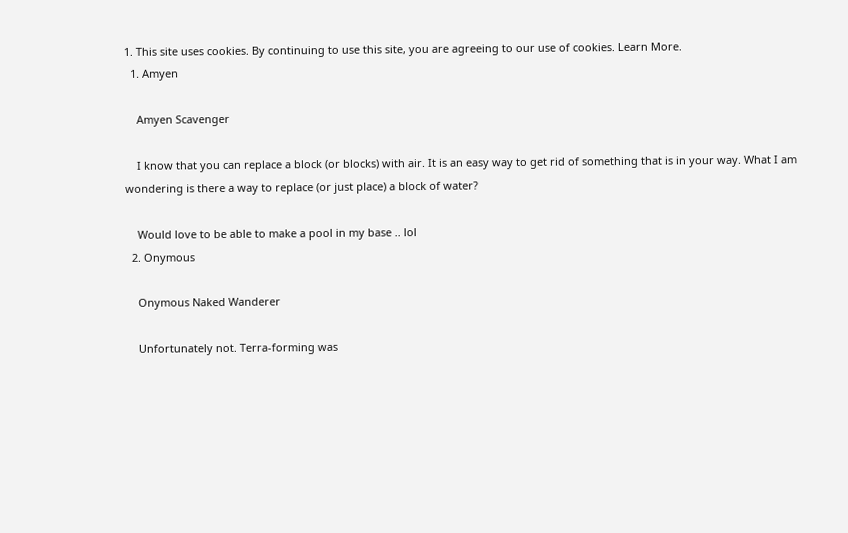1. This site uses cookies. By continuing to use this site, you are agreeing to our use of cookies. Learn More.
  1. Amyen

    Amyen Scavenger

    I know that you can replace a block (or blocks) with air. It is an easy way to get rid of something that is in your way. What I am wondering is there a way to replace (or just place) a block of water?

    Would love to be able to make a pool in my base .. lol
  2. Onymous

    Onymous Naked Wanderer

    Unfortunately not. Terra-forming was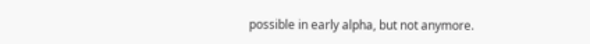possible in early alpha, but not anymore.